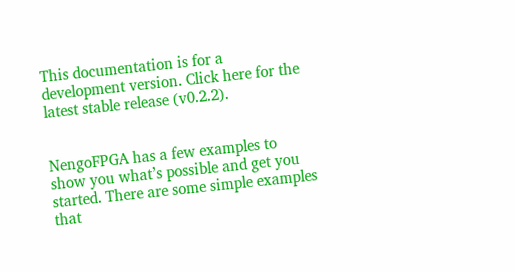This documentation is for a development version. Click here for the latest stable release (v0.2.2).


NengoFPGA has a few examples to show you what’s possible and get you started. There are some simple examples that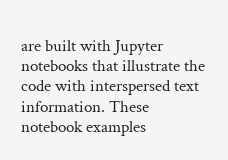are built with Jupyter notebooks that illustrate the code with interspersed text information. These notebook examples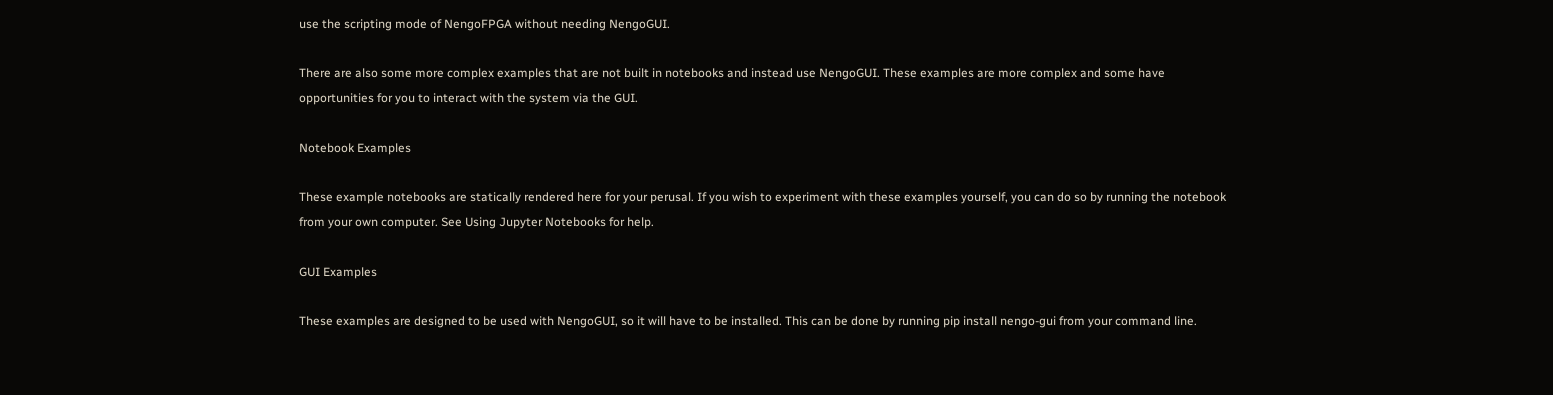use the scripting mode of NengoFPGA without needing NengoGUI.

There are also some more complex examples that are not built in notebooks and instead use NengoGUI. These examples are more complex and some have opportunities for you to interact with the system via the GUI.

Notebook Examples

These example notebooks are statically rendered here for your perusal. If you wish to experiment with these examples yourself, you can do so by running the notebook from your own computer. See Using Jupyter Notebooks for help.

GUI Examples

These examples are designed to be used with NengoGUI, so it will have to be installed. This can be done by running pip install nengo-gui from your command line.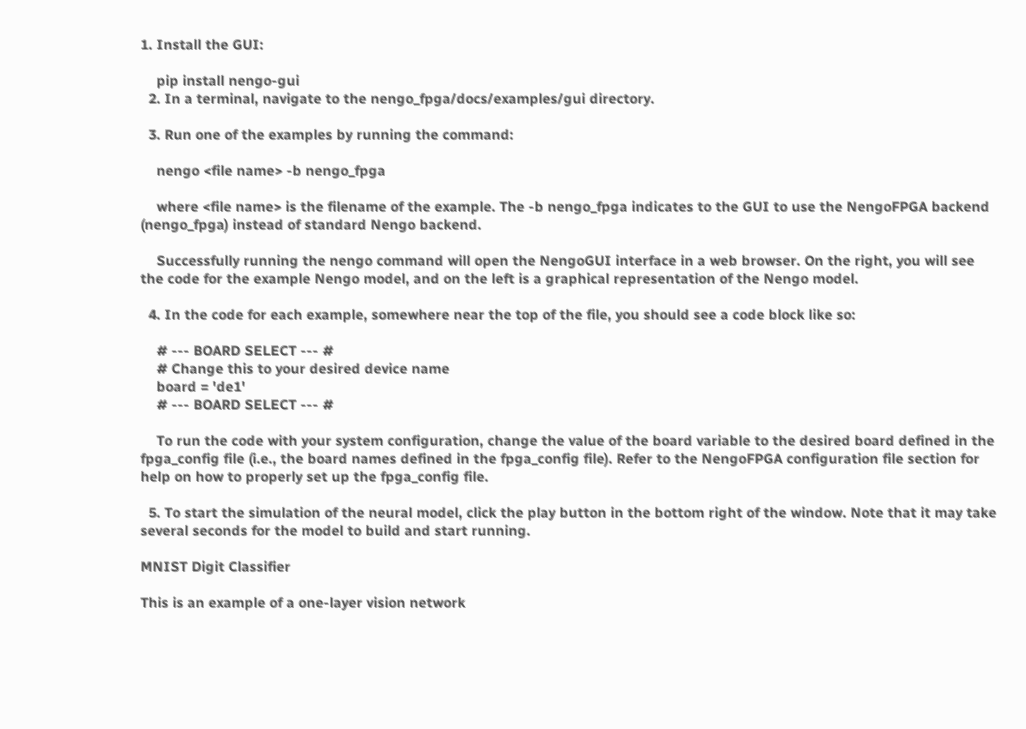1. Install the GUI:

    pip install nengo-gui
  2. In a terminal, navigate to the nengo_fpga/docs/examples/gui directory.

  3. Run one of the examples by running the command:

    nengo <file name> -b nengo_fpga

    where <file name> is the filename of the example. The -b nengo_fpga indicates to the GUI to use the NengoFPGA backend (nengo_fpga) instead of standard Nengo backend.

    Successfully running the nengo command will open the NengoGUI interface in a web browser. On the right, you will see the code for the example Nengo model, and on the left is a graphical representation of the Nengo model.

  4. In the code for each example, somewhere near the top of the file, you should see a code block like so:

    # --- BOARD SELECT --- #
    # Change this to your desired device name
    board = 'de1'
    # --- BOARD SELECT --- #

    To run the code with your system configuration, change the value of the board variable to the desired board defined in the fpga_config file (i.e., the board names defined in the fpga_config file). Refer to the NengoFPGA configuration file section for help on how to properly set up the fpga_config file.

  5. To start the simulation of the neural model, click the play button in the bottom right of the window. Note that it may take several seconds for the model to build and start running.

MNIST Digit Classifier

This is an example of a one-layer vision network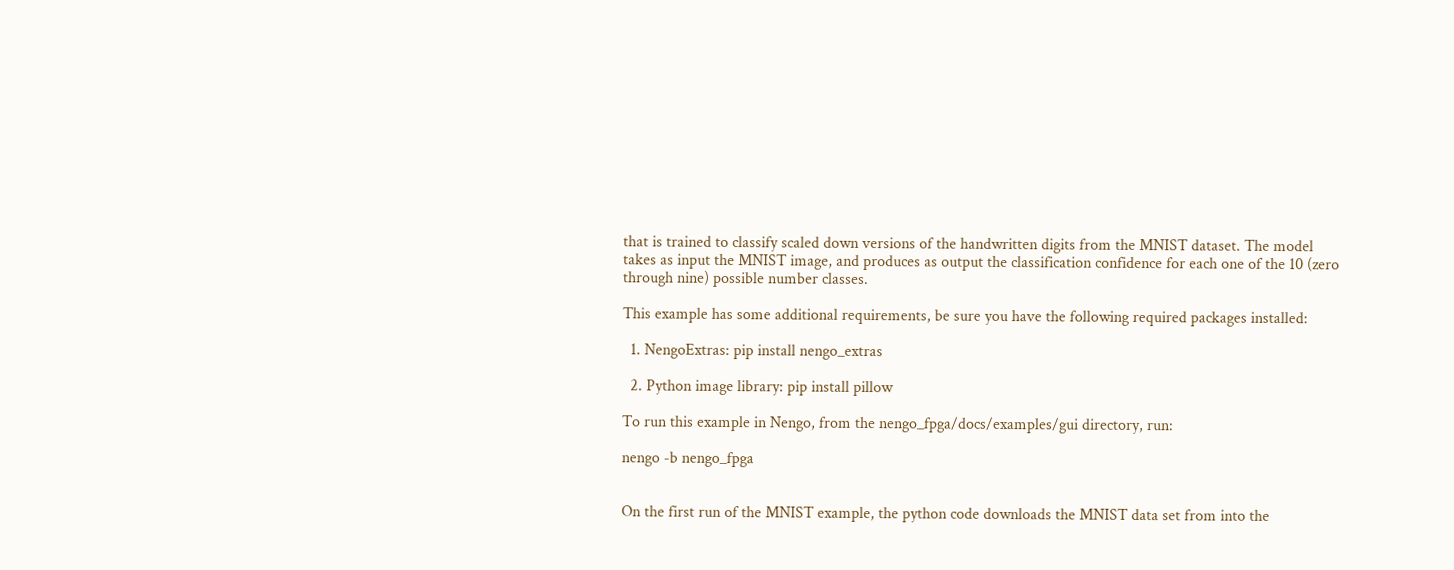that is trained to classify scaled down versions of the handwritten digits from the MNIST dataset. The model takes as input the MNIST image, and produces as output the classification confidence for each one of the 10 (zero through nine) possible number classes.

This example has some additional requirements, be sure you have the following required packages installed:

  1. NengoExtras: pip install nengo_extras

  2. Python image library: pip install pillow

To run this example in Nengo, from the nengo_fpga/docs/examples/gui directory, run:

nengo -b nengo_fpga


On the first run of the MNIST example, the python code downloads the MNIST data set from into the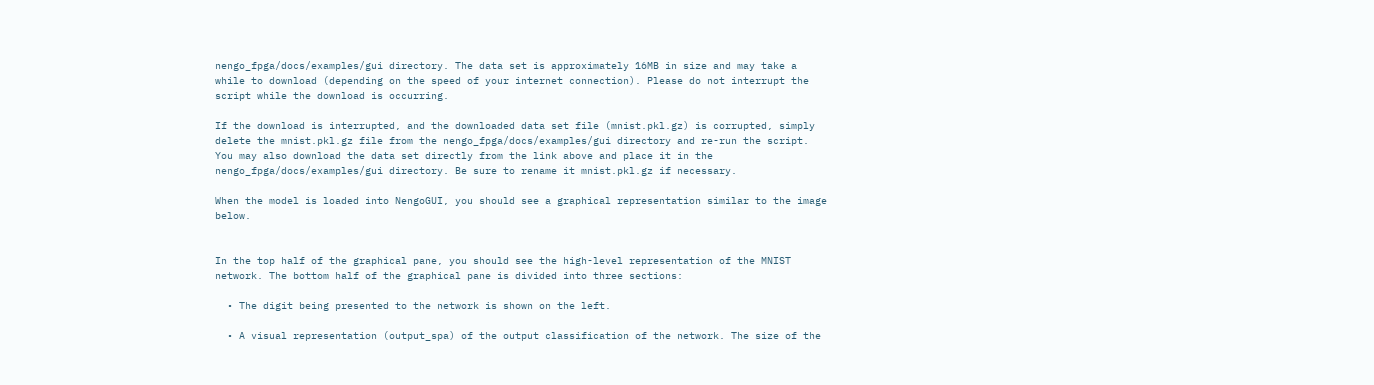nengo_fpga/docs/examples/gui directory. The data set is approximately 16MB in size and may take a while to download (depending on the speed of your internet connection). Please do not interrupt the script while the download is occurring.

If the download is interrupted, and the downloaded data set file (mnist.pkl.gz) is corrupted, simply delete the mnist.pkl.gz file from the nengo_fpga/docs/examples/gui directory and re-run the script. You may also download the data set directly from the link above and place it in the nengo_fpga/docs/examples/gui directory. Be sure to rename it mnist.pkl.gz if necessary.

When the model is loaded into NengoGUI, you should see a graphical representation similar to the image below.


In the top half of the graphical pane, you should see the high-level representation of the MNIST network. The bottom half of the graphical pane is divided into three sections:

  • The digit being presented to the network is shown on the left.

  • A visual representation (output_spa) of the output classification of the network. The size of the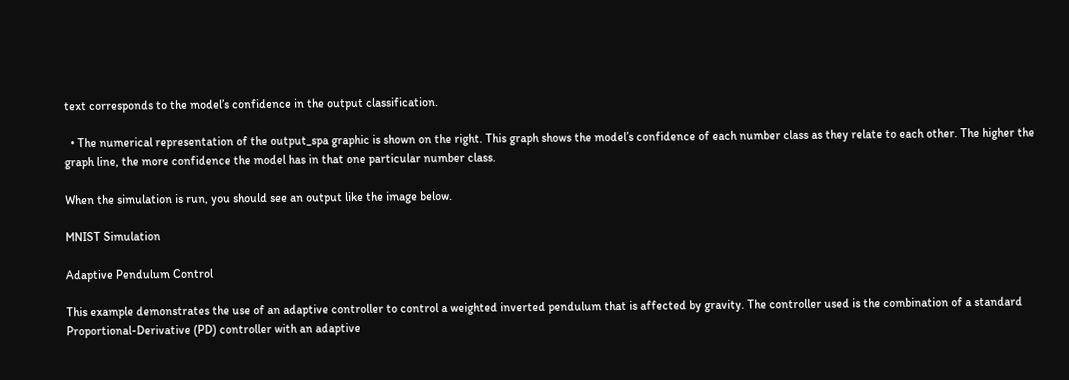text corresponds to the model’s confidence in the output classification.

  • The numerical representation of the output_spa graphic is shown on the right. This graph shows the model’s confidence of each number class as they relate to each other. The higher the graph line, the more confidence the model has in that one particular number class.

When the simulation is run, you should see an output like the image below.

MNIST Simulation

Adaptive Pendulum Control

This example demonstrates the use of an adaptive controller to control a weighted inverted pendulum that is affected by gravity. The controller used is the combination of a standard Proportional-Derivative (PD) controller with an adaptive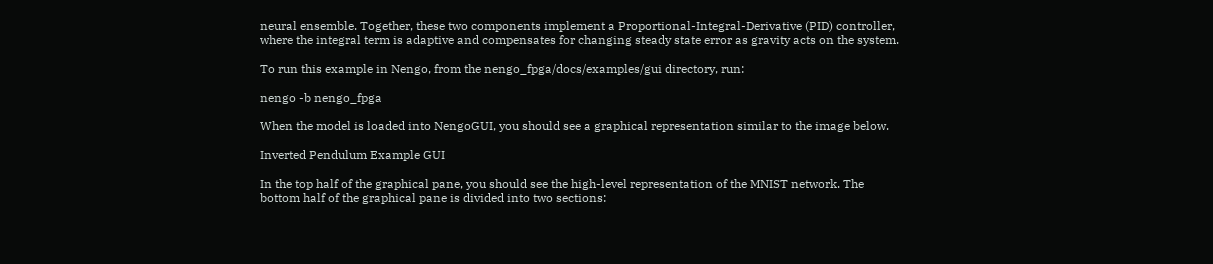neural ensemble. Together, these two components implement a Proportional-Integral-Derivative (PID) controller, where the integral term is adaptive and compensates for changing steady state error as gravity acts on the system.

To run this example in Nengo, from the nengo_fpga/docs/examples/gui directory, run:

nengo -b nengo_fpga

When the model is loaded into NengoGUI, you should see a graphical representation similar to the image below.

Inverted Pendulum Example GUI

In the top half of the graphical pane, you should see the high-level representation of the MNIST network. The bottom half of the graphical pane is divided into two sections: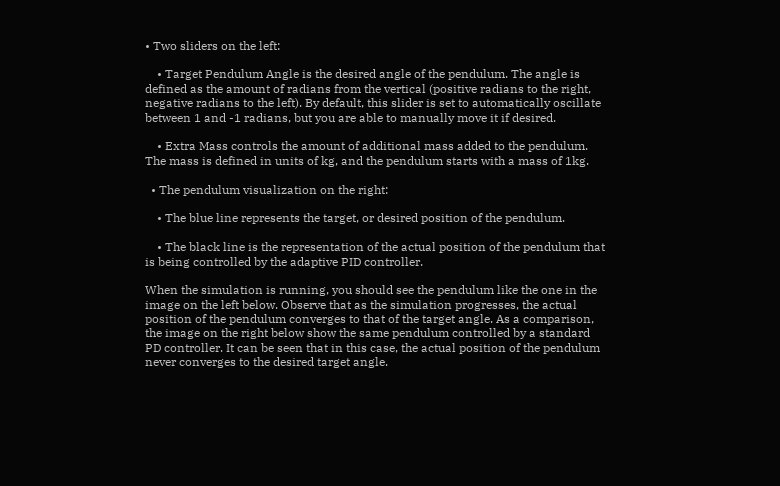• Two sliders on the left:

    • Target Pendulum Angle is the desired angle of the pendulum. The angle is defined as the amount of radians from the vertical (positive radians to the right, negative radians to the left). By default, this slider is set to automatically oscillate between 1 and -1 radians, but you are able to manually move it if desired.

    • Extra Mass controls the amount of additional mass added to the pendulum. The mass is defined in units of kg, and the pendulum starts with a mass of 1kg.

  • The pendulum visualization on the right:

    • The blue line represents the target, or desired position of the pendulum.

    • The black line is the representation of the actual position of the pendulum that is being controlled by the adaptive PID controller.

When the simulation is running, you should see the pendulum like the one in the image on the left below. Observe that as the simulation progresses, the actual position of the pendulum converges to that of the target angle. As a comparison, the image on the right below show the same pendulum controlled by a standard PD controller. It can be seen that in this case, the actual position of the pendulum never converges to the desired target angle.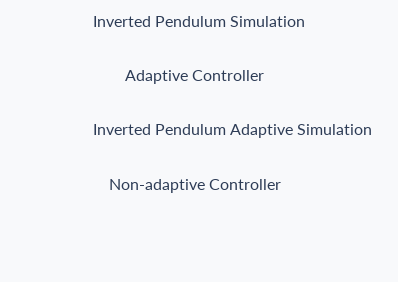Inverted Pendulum Simulation

        Adaptive Controller

Inverted Pendulum Adaptive Simulation

    Non-adaptive Controller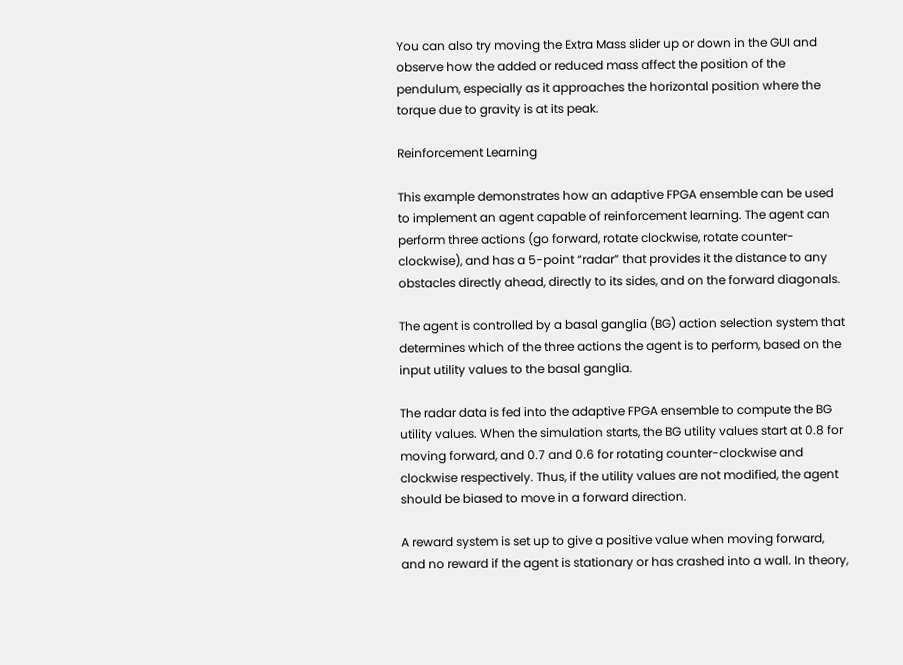You can also try moving the Extra Mass slider up or down in the GUI and observe how the added or reduced mass affect the position of the pendulum, especially as it approaches the horizontal position where the torque due to gravity is at its peak.

Reinforcement Learning

This example demonstrates how an adaptive FPGA ensemble can be used to implement an agent capable of reinforcement learning. The agent can perform three actions (go forward, rotate clockwise, rotate counter-clockwise), and has a 5-point “radar” that provides it the distance to any obstacles directly ahead, directly to its sides, and on the forward diagonals.

The agent is controlled by a basal ganglia (BG) action selection system that determines which of the three actions the agent is to perform, based on the input utility values to the basal ganglia.

The radar data is fed into the adaptive FPGA ensemble to compute the BG utility values. When the simulation starts, the BG utility values start at 0.8 for moving forward, and 0.7 and 0.6 for rotating counter-clockwise and clockwise respectively. Thus, if the utility values are not modified, the agent should be biased to move in a forward direction.

A reward system is set up to give a positive value when moving forward, and no reward if the agent is stationary or has crashed into a wall. In theory,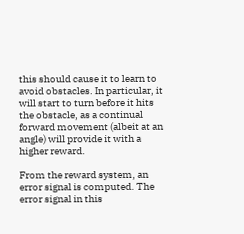this should cause it to learn to avoid obstacles. In particular, it will start to turn before it hits the obstacle, as a continual forward movement (albeit at an angle) will provide it with a higher reward.

From the reward system, an error signal is computed. The error signal in this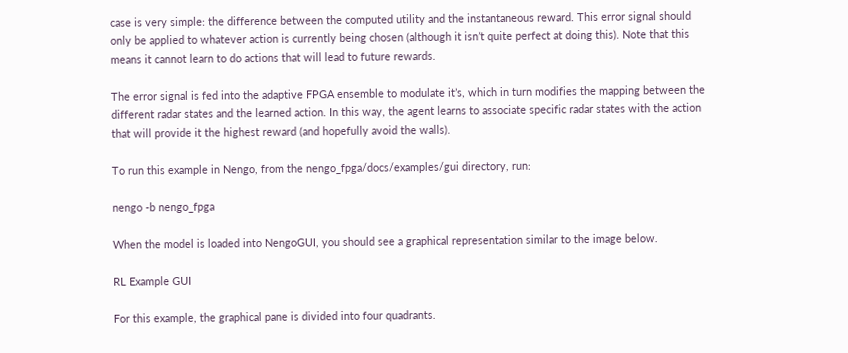case is very simple: the difference between the computed utility and the instantaneous reward. This error signal should only be applied to whatever action is currently being chosen (although it isn’t quite perfect at doing this). Note that this means it cannot learn to do actions that will lead to future rewards.

The error signal is fed into the adaptive FPGA ensemble to modulate it’s, which in turn modifies the mapping between the different radar states and the learned action. In this way, the agent learns to associate specific radar states with the action that will provide it the highest reward (and hopefully avoid the walls).

To run this example in Nengo, from the nengo_fpga/docs/examples/gui directory, run:

nengo -b nengo_fpga

When the model is loaded into NengoGUI, you should see a graphical representation similar to the image below.

RL Example GUI

For this example, the graphical pane is divided into four quadrants.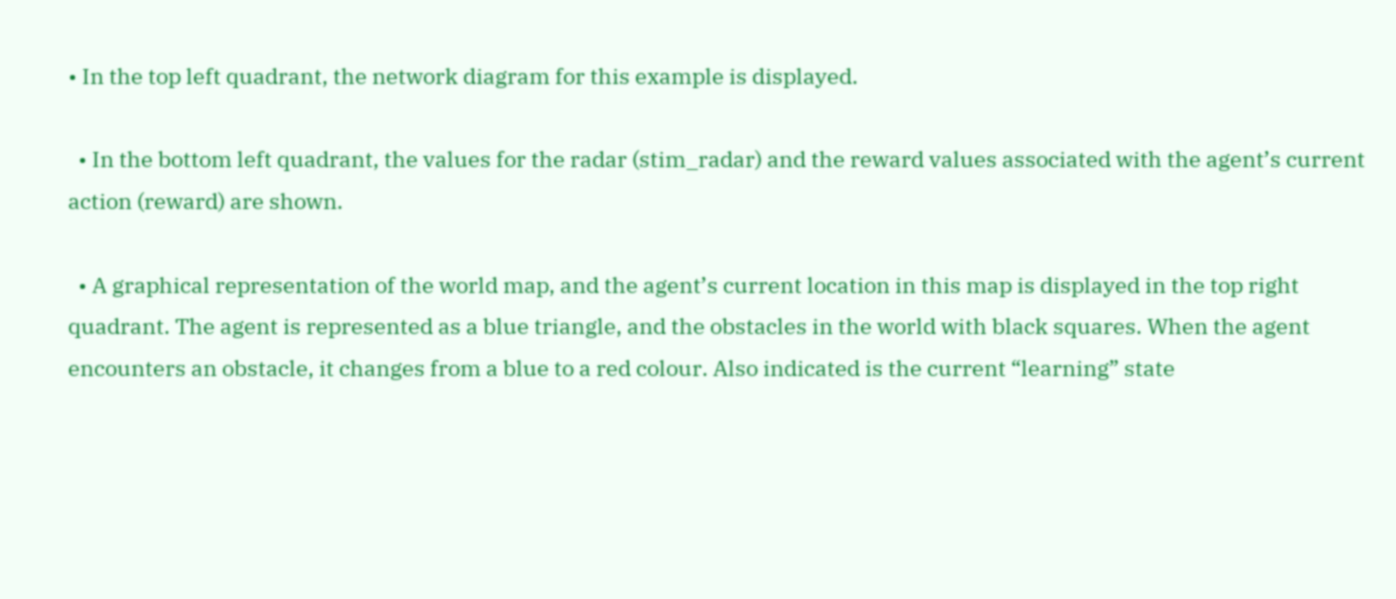• In the top left quadrant, the network diagram for this example is displayed.

  • In the bottom left quadrant, the values for the radar (stim_radar) and the reward values associated with the agent’s current action (reward) are shown.

  • A graphical representation of the world map, and the agent’s current location in this map is displayed in the top right quadrant. The agent is represented as a blue triangle, and the obstacles in the world with black squares. When the agent encounters an obstacle, it changes from a blue to a red colour. Also indicated is the current “learning” state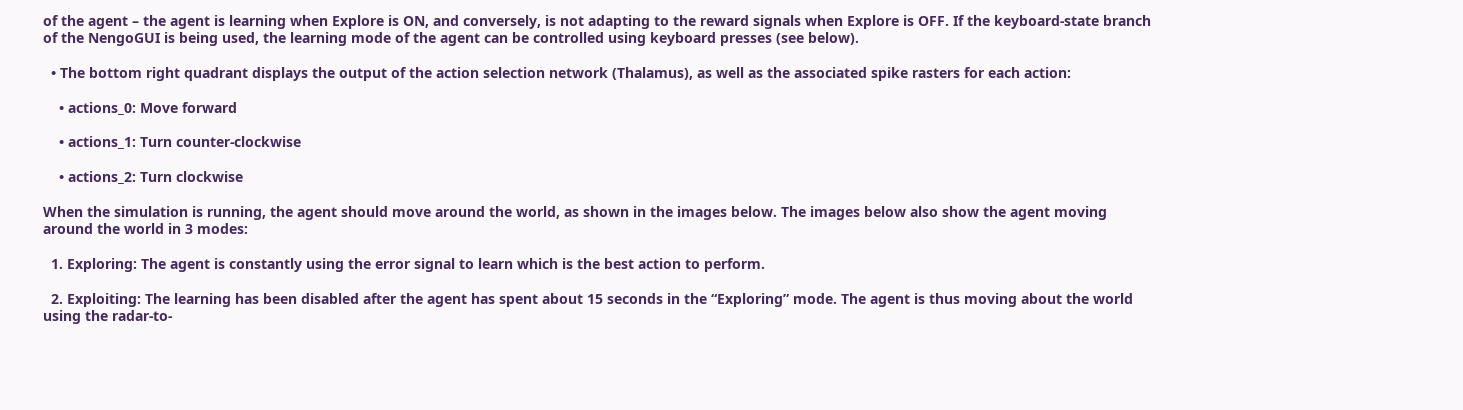of the agent – the agent is learning when Explore is ON, and conversely, is not adapting to the reward signals when Explore is OFF. If the keyboard-state branch of the NengoGUI is being used, the learning mode of the agent can be controlled using keyboard presses (see below).

  • The bottom right quadrant displays the output of the action selection network (Thalamus), as well as the associated spike rasters for each action:

    • actions_0: Move forward

    • actions_1: Turn counter-clockwise

    • actions_2: Turn clockwise

When the simulation is running, the agent should move around the world, as shown in the images below. The images below also show the agent moving around the world in 3 modes:

  1. Exploring: The agent is constantly using the error signal to learn which is the best action to perform.

  2. Exploiting: The learning has been disabled after the agent has spent about 15 seconds in the “Exploring” mode. The agent is thus moving about the world using the radar-to-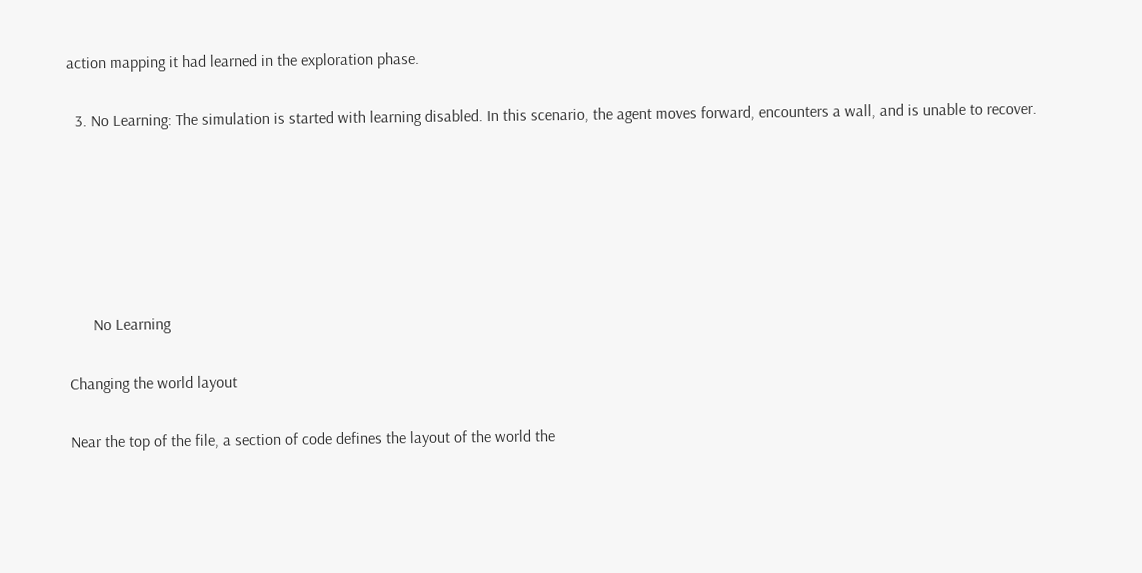action mapping it had learned in the exploration phase.

  3. No Learning: The simulation is started with learning disabled. In this scenario, the agent moves forward, encounters a wall, and is unable to recover.






      No Learning

Changing the world layout

Near the top of the file, a section of code defines the layout of the world the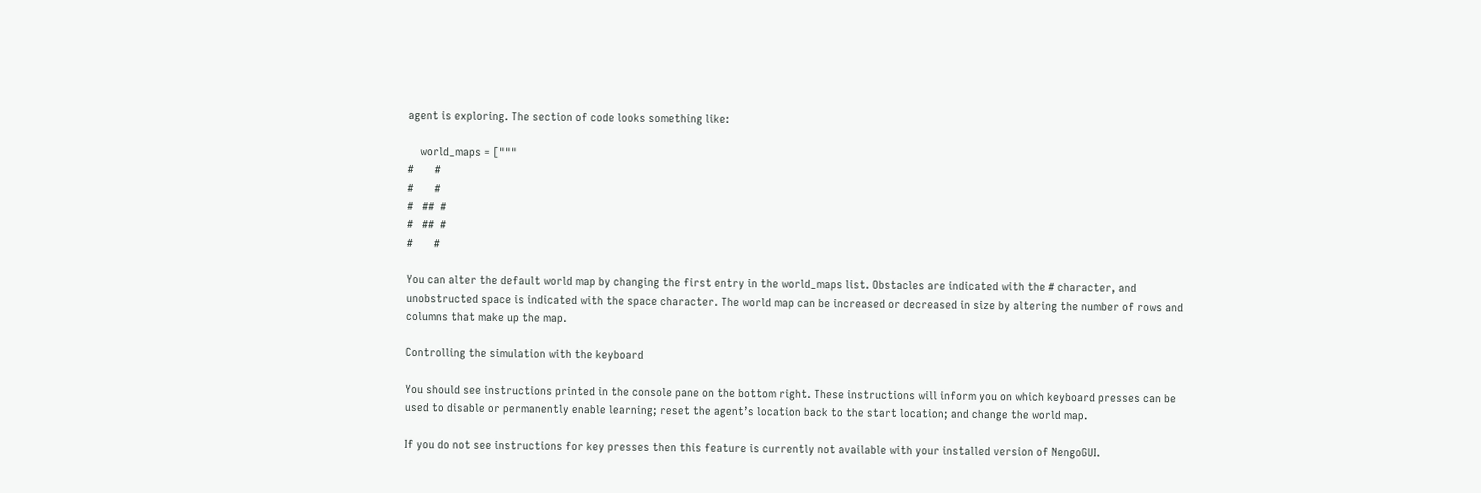agent is exploring. The section of code looks something like:

    world_maps = ["""
#       #
#       #
#   ##  #
#   ##  #
#       #

You can alter the default world map by changing the first entry in the world_maps list. Obstacles are indicated with the # character, and unobstructed space is indicated with the space character. The world map can be increased or decreased in size by altering the number of rows and columns that make up the map.

Controlling the simulation with the keyboard

You should see instructions printed in the console pane on the bottom right. These instructions will inform you on which keyboard presses can be used to disable or permanently enable learning; reset the agent’s location back to the start location; and change the world map.

If you do not see instructions for key presses then this feature is currently not available with your installed version of NengoGUI.